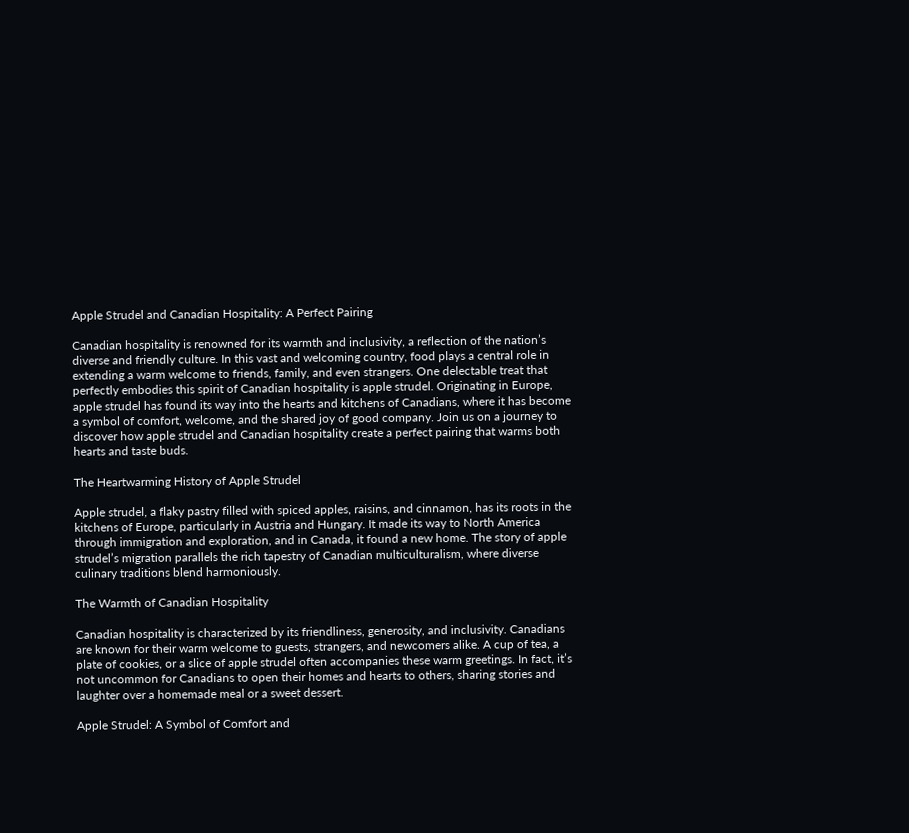Apple Strudel and Canadian Hospitality: A Perfect Pairing

Canadian hospitality is renowned for its warmth and inclusivity, a reflection of the nation’s diverse and friendly culture. In this vast and welcoming country, food plays a central role in extending a warm welcome to friends, family, and even strangers. One delectable treat that perfectly embodies this spirit of Canadian hospitality is apple strudel. Originating in Europe, apple strudel has found its way into the hearts and kitchens of Canadians, where it has become a symbol of comfort, welcome, and the shared joy of good company. Join us on a journey to discover how apple strudel and Canadian hospitality create a perfect pairing that warms both hearts and taste buds.

The Heartwarming History of Apple Strudel

Apple strudel, a flaky pastry filled with spiced apples, raisins, and cinnamon, has its roots in the kitchens of Europe, particularly in Austria and Hungary. It made its way to North America through immigration and exploration, and in Canada, it found a new home. The story of apple strudel’s migration parallels the rich tapestry of Canadian multiculturalism, where diverse culinary traditions blend harmoniously.

The Warmth of Canadian Hospitality

Canadian hospitality is characterized by its friendliness, generosity, and inclusivity. Canadians are known for their warm welcome to guests, strangers, and newcomers alike. A cup of tea, a plate of cookies, or a slice of apple strudel often accompanies these warm greetings. In fact, it’s not uncommon for Canadians to open their homes and hearts to others, sharing stories and laughter over a homemade meal or a sweet dessert.

Apple Strudel: A Symbol of Comfort and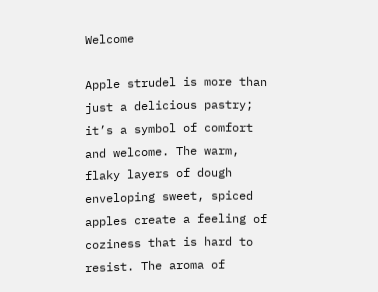Welcome

Apple strudel is more than just a delicious pastry; it’s a symbol of comfort and welcome. The warm, flaky layers of dough enveloping sweet, spiced apples create a feeling of coziness that is hard to resist. The aroma of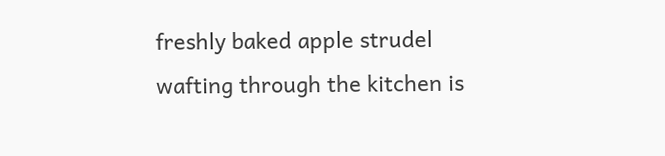freshly baked apple strudel wafting through the kitchen is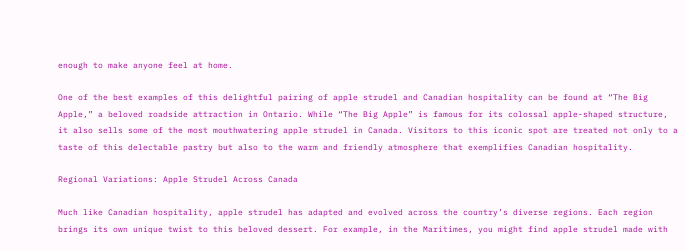enough to make anyone feel at home.

One of the best examples of this delightful pairing of apple strudel and Canadian hospitality can be found at “The Big Apple,” a beloved roadside attraction in Ontario. While “The Big Apple” is famous for its colossal apple-shaped structure, it also sells some of the most mouthwatering apple strudel in Canada. Visitors to this iconic spot are treated not only to a taste of this delectable pastry but also to the warm and friendly atmosphere that exemplifies Canadian hospitality.

Regional Variations: Apple Strudel Across Canada

Much like Canadian hospitality, apple strudel has adapted and evolved across the country’s diverse regions. Each region brings its own unique twist to this beloved dessert. For example, in the Maritimes, you might find apple strudel made with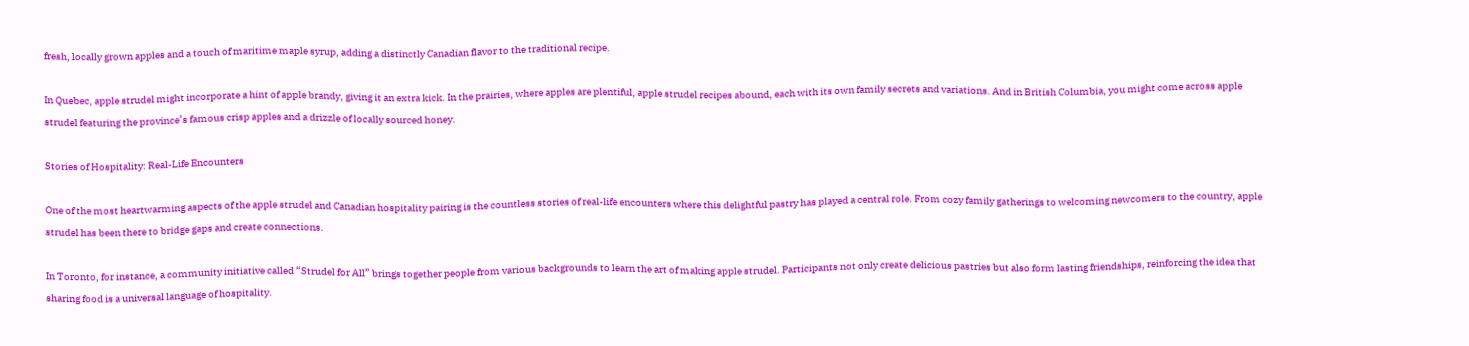fresh, locally grown apples and a touch of maritime maple syrup, adding a distinctly Canadian flavor to the traditional recipe.

In Quebec, apple strudel might incorporate a hint of apple brandy, giving it an extra kick. In the prairies, where apples are plentiful, apple strudel recipes abound, each with its own family secrets and variations. And in British Columbia, you might come across apple strudel featuring the province’s famous crisp apples and a drizzle of locally sourced honey.

Stories of Hospitality: Real-Life Encounters

One of the most heartwarming aspects of the apple strudel and Canadian hospitality pairing is the countless stories of real-life encounters where this delightful pastry has played a central role. From cozy family gatherings to welcoming newcomers to the country, apple strudel has been there to bridge gaps and create connections.

In Toronto, for instance, a community initiative called “Strudel for All” brings together people from various backgrounds to learn the art of making apple strudel. Participants not only create delicious pastries but also form lasting friendships, reinforcing the idea that sharing food is a universal language of hospitality.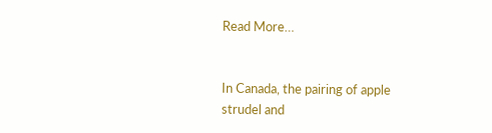Read More…


In Canada, the pairing of apple strudel and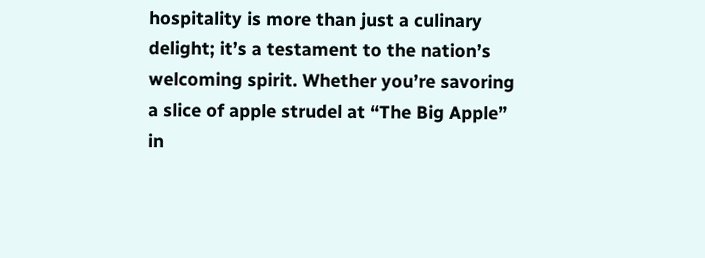hospitality is more than just a culinary delight; it’s a testament to the nation’s welcoming spirit. Whether you’re savoring a slice of apple strudel at “The Big Apple” in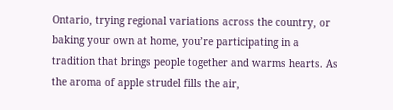Ontario, trying regional variations across the country, or baking your own at home, you’re participating in a tradition that brings people together and warms hearts. As the aroma of apple strudel fills the air,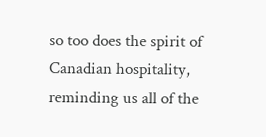so too does the spirit of Canadian hospitality, reminding us all of the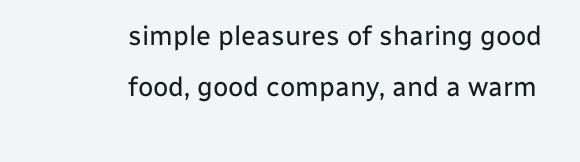simple pleasures of sharing good food, good company, and a warm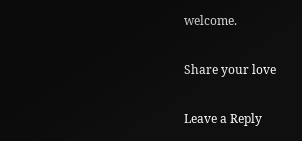welcome.

Share your love

Leave a Reply